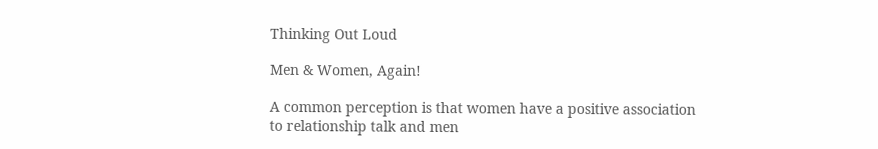Thinking Out Loud

Men & Women, Again!

A common perception is that women have a positive association to relationship talk and men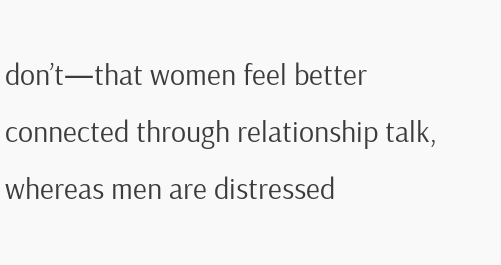don’t—that women feel better connected through relationship talk, whereas men are distressed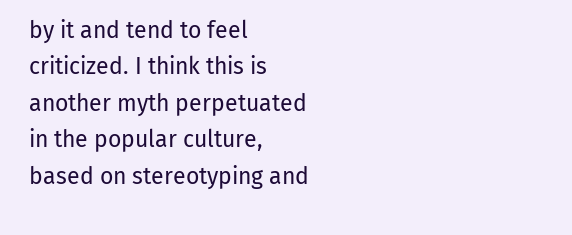by it and tend to feel criticized. I think this is another myth perpetuated in the popular culture, based on stereotyping and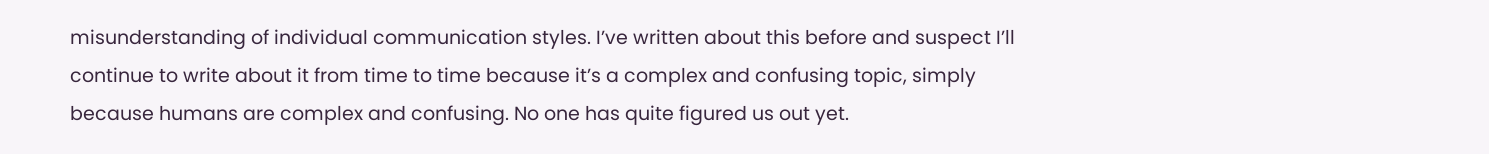misunderstanding of individual communication styles. I’ve written about this before and suspect I’ll continue to write about it from time to time because it’s a complex and confusing topic, simply because humans are complex and confusing. No one has quite figured us out yet.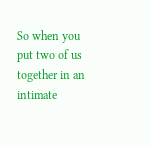So when you put two of us together in an intimate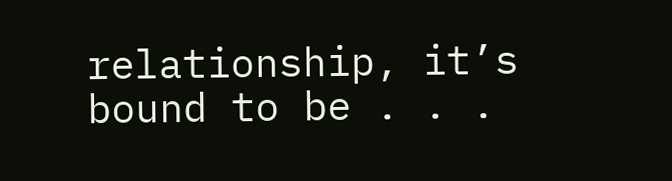relationship, it’s bound to be . . .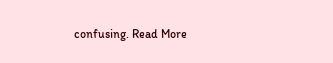confusing. Read More